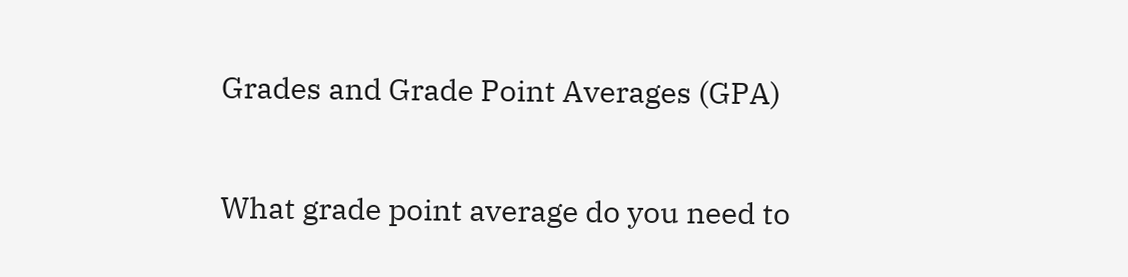Grades and Grade Point Averages (GPA)

What grade point average do you need to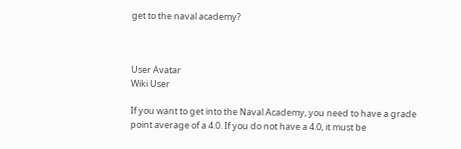get to the naval academy?



User Avatar
Wiki User

If you want to get into the Naval Academy, you need to have a grade point average of a 4.0. If you do not have a 4.0, it must be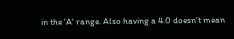in the 'A' range. Also having a 4.0 doesn't mean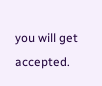you will get accepted.